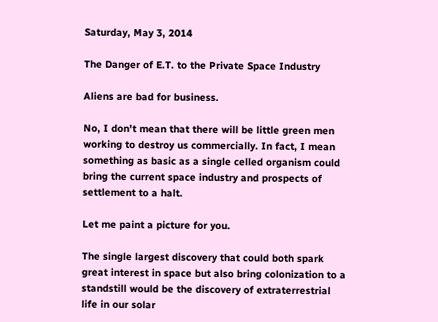Saturday, May 3, 2014

The Danger of E.T. to the Private Space Industry

Aliens are bad for business.

No, I don't mean that there will be little green men working to destroy us commercially. In fact, I mean something as basic as a single celled organism could bring the current space industry and prospects of settlement to a halt.

Let me paint a picture for you.

The single largest discovery that could both spark great interest in space but also bring colonization to a standstill would be the discovery of extraterrestrial life in our solar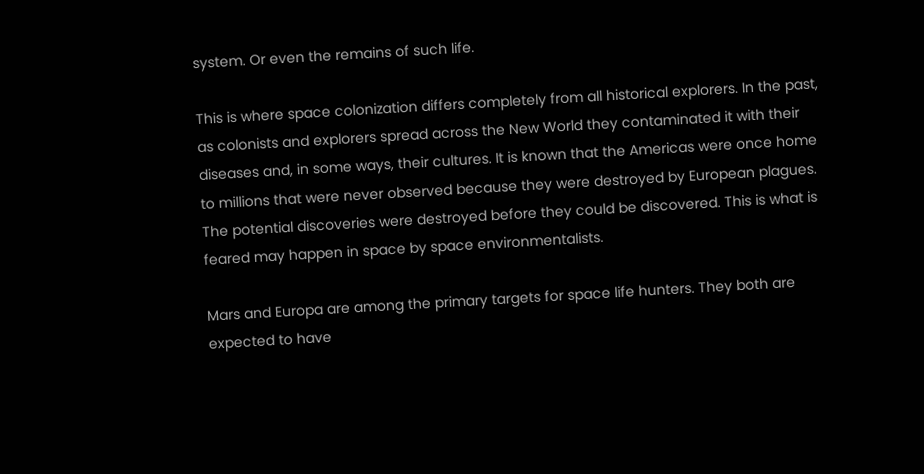system. Or even the remains of such life.

This is where space colonization differs completely from all historical explorers. In the past, as colonists and explorers spread across the New World they contaminated it with their diseases and, in some ways, their cultures. It is known that the Americas were once home to millions that were never observed because they were destroyed by European plagues. The potential discoveries were destroyed before they could be discovered. This is what is feared may happen in space by space environmentalists.

Mars and Europa are among the primary targets for space life hunters. They both are expected to have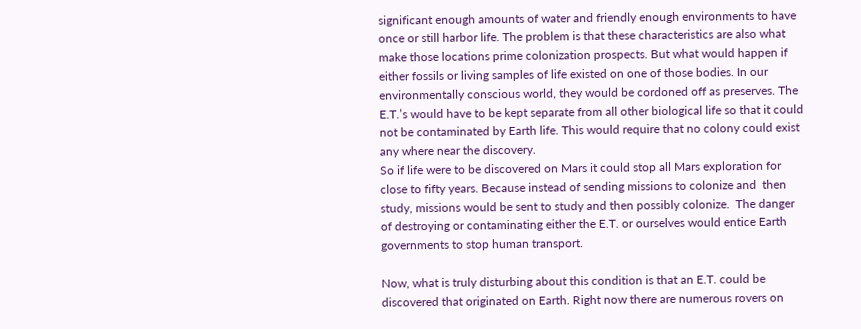significant enough amounts of water and friendly enough environments to have once or still harbor life. The problem is that these characteristics are also what make those locations prime colonization prospects. But what would happen if either fossils or living samples of life existed on one of those bodies. In our environmentally conscious world, they would be cordoned off as preserves. The E.T.’s would have to be kept separate from all other biological life so that it could not be contaminated by Earth life. This would require that no colony could exist any where near the discovery.
So if life were to be discovered on Mars it could stop all Mars exploration for close to fifty years. Because instead of sending missions to colonize and  then study, missions would be sent to study and then possibly colonize.  The danger of destroying or contaminating either the E.T. or ourselves would entice Earth governments to stop human transport.

Now, what is truly disturbing about this condition is that an E.T. could be discovered that originated on Earth. Right now there are numerous rovers on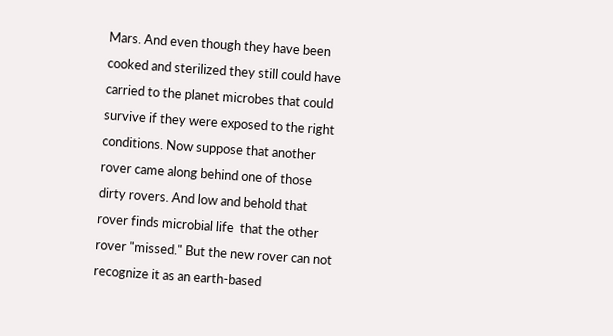Mars. And even though they have been cooked and sterilized they still could have carried to the planet microbes that could survive if they were exposed to the right conditions. Now suppose that another rover came along behind one of those dirty rovers. And low and behold that rover finds microbial life  that the other rover "missed." But the new rover can not recognize it as an earth-based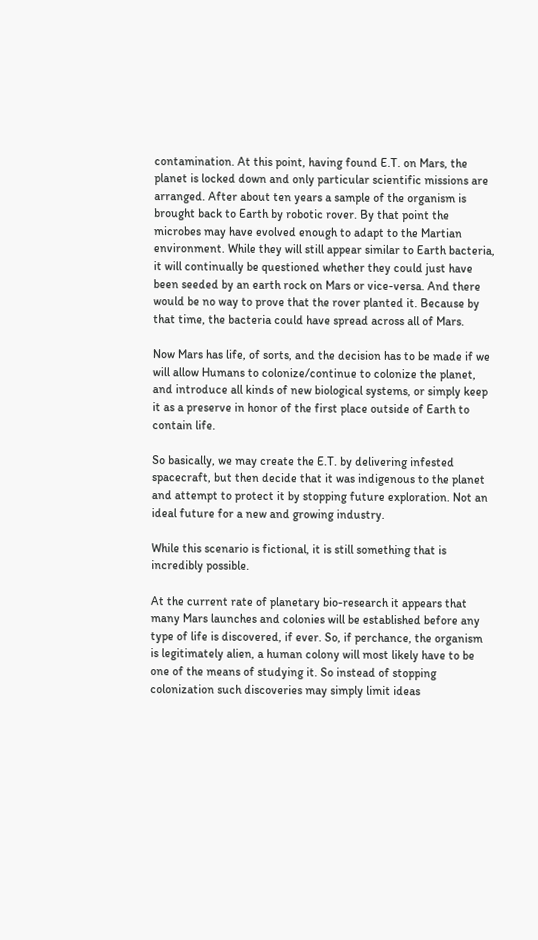contamination. At this point, having found E.T. on Mars, the planet is locked down and only particular scientific missions are arranged. After about ten years a sample of the organism is brought back to Earth by robotic rover. By that point the microbes may have evolved enough to adapt to the Martian environment. While they will still appear similar to Earth bacteria, it will continually be questioned whether they could just have been seeded by an earth rock on Mars or vice-versa. And there would be no way to prove that the rover planted it. Because by that time, the bacteria could have spread across all of Mars.

Now Mars has life, of sorts, and the decision has to be made if we will allow Humans to colonize/continue to colonize the planet, and introduce all kinds of new biological systems, or simply keep it as a preserve in honor of the first place outside of Earth to contain life.

So basically, we may create the E.T. by delivering infested spacecraft, but then decide that it was indigenous to the planet and attempt to protect it by stopping future exploration. Not an ideal future for a new and growing industry.

While this scenario is fictional, it is still something that is incredibly possible.

At the current rate of planetary bio-research it appears that many Mars launches and colonies will be established before any type of life is discovered, if ever. So, if perchance, the organism is legitimately alien, a human colony will most likely have to be one of the means of studying it. So instead of stopping colonization such discoveries may simply limit ideas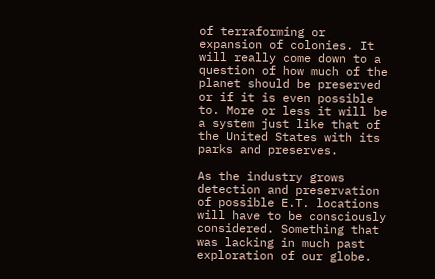of terraforming or expansion of colonies. It will really come down to a question of how much of the planet should be preserved or if it is even possible to. More or less it will be a system just like that of the United States with its parks and preserves.

As the industry grows detection and preservation of possible E.T. locations will have to be consciously considered. Something that was lacking in much past exploration of our globe.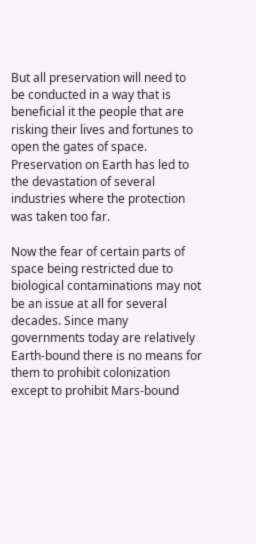But all preservation will need to be conducted in a way that is beneficial it the people that are risking their lives and fortunes to open the gates of space. Preservation on Earth has led to the devastation of several industries where the protection was taken too far.

Now the fear of certain parts of space being restricted due to biological contaminations may not be an issue at all for several decades. Since many governments today are relatively Earth-bound there is no means for them to prohibit colonization except to prohibit Mars-bound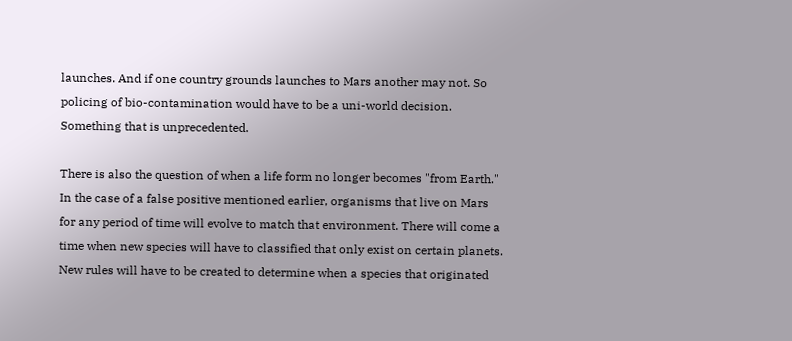launches. And if one country grounds launches to Mars another may not. So policing of bio-contamination would have to be a uni-world decision. Something that is unprecedented.

There is also the question of when a life form no longer becomes "from Earth." In the case of a false positive mentioned earlier, organisms that live on Mars for any period of time will evolve to match that environment. There will come a time when new species will have to classified that only exist on certain planets. New rules will have to be created to determine when a species that originated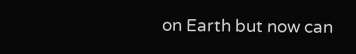on Earth but now can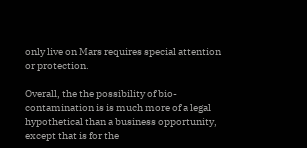only live on Mars requires special attention or protection.

Overall, the the possibility of bio-contamination is is much more of a legal hypothetical than a business opportunity, except that is for the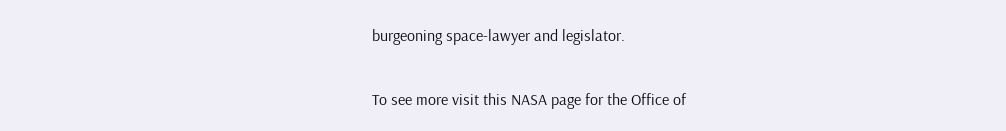burgeoning space-lawyer and legislator.

To see more visit this NASA page for the Office of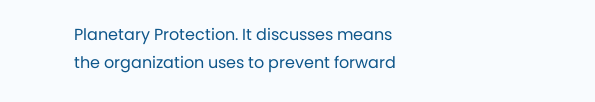Planetary Protection. It discusses means the organization uses to prevent forward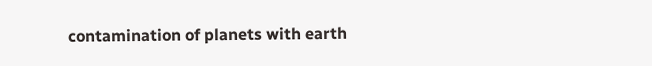contamination of planets with earth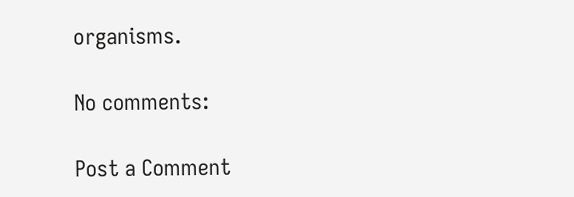organisms.

No comments:

Post a Comment